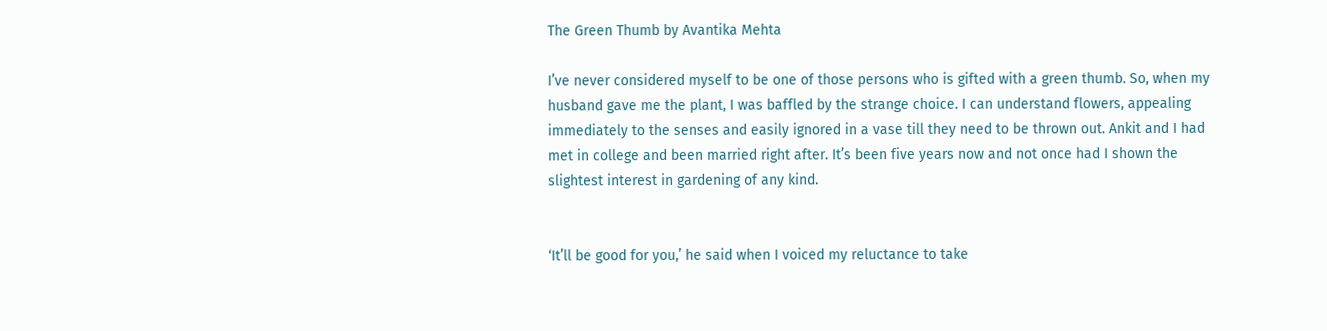The Green Thumb by Avantika Mehta

I’ve never considered myself to be one of those persons who is gifted with a green thumb. So, when my husband gave me the plant, I was baffled by the strange choice. I can understand flowers, appealing immediately to the senses and easily ignored in a vase till they need to be thrown out. Ankit and I had met in college and been married right after. It’s been five years now and not once had I shown the slightest interest in gardening of any kind.


‘It’ll be good for you,’ he said when I voiced my reluctance to take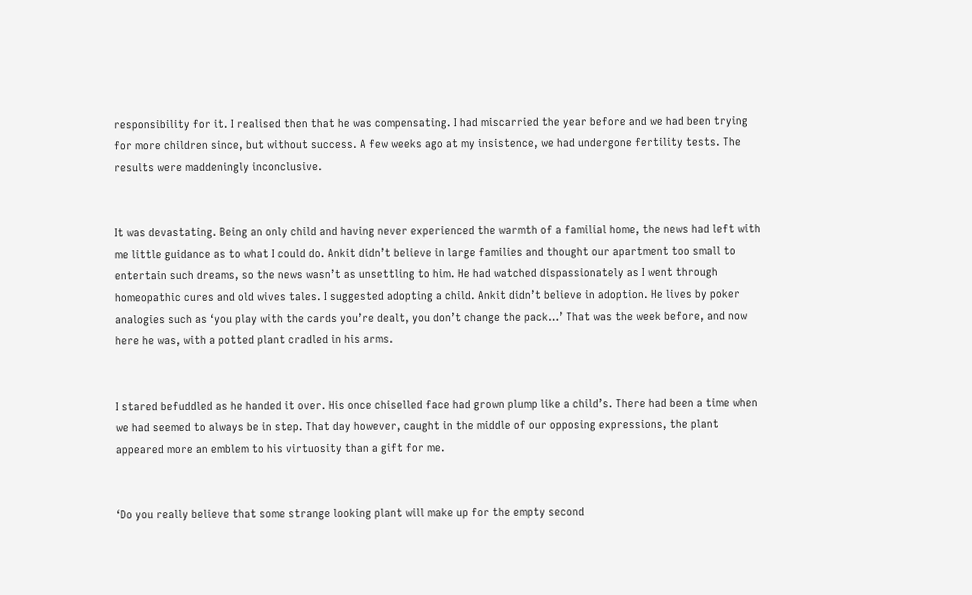responsibility for it. I realised then that he was compensating. I had miscarried the year before and we had been trying for more children since, but without success. A few weeks ago at my insistence, we had undergone fertility tests. The results were maddeningly inconclusive.


It was devastating. Being an only child and having never experienced the warmth of a familial home, the news had left with me little guidance as to what I could do. Ankit didn’t believe in large families and thought our apartment too small to entertain such dreams, so the news wasn’t as unsettling to him. He had watched dispassionately as I went through homeopathic cures and old wives tales. I suggested adopting a child. Ankit didn’t believe in adoption. He lives by poker analogies such as ‘you play with the cards you’re dealt, you don’t change the pack…’ That was the week before, and now here he was, with a potted plant cradled in his arms.


I stared befuddled as he handed it over. His once chiselled face had grown plump like a child’s. There had been a time when we had seemed to always be in step. That day however, caught in the middle of our opposing expressions, the plant appeared more an emblem to his virtuosity than a gift for me.


‘Do you really believe that some strange looking plant will make up for the empty second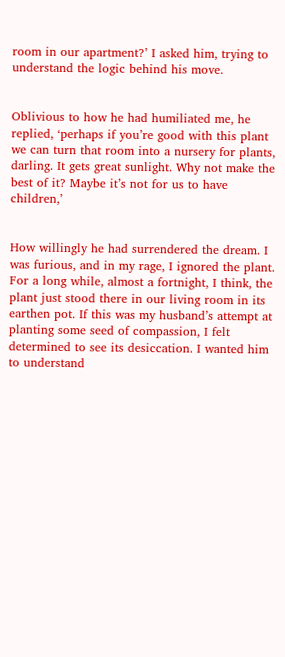room in our apartment?’ I asked him, trying to understand the logic behind his move.


Oblivious to how he had humiliated me, he replied, ‘perhaps if you’re good with this plant we can turn that room into a nursery for plants, darling. It gets great sunlight. Why not make the best of it? Maybe it’s not for us to have children,’


How willingly he had surrendered the dream. I was furious, and in my rage, I ignored the plant. For a long while, almost a fortnight, I think, the plant just stood there in our living room in its earthen pot. If this was my husband’s attempt at planting some seed of compassion, I felt determined to see its desiccation. I wanted him to understand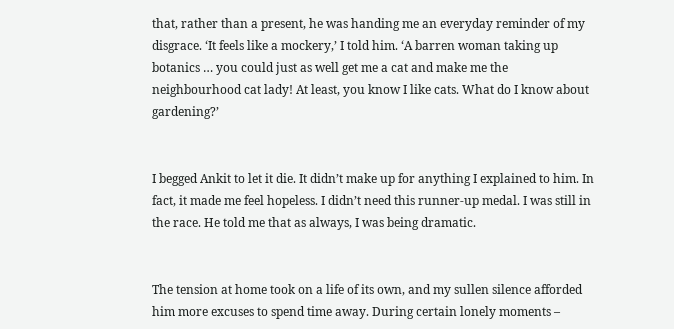that, rather than a present, he was handing me an everyday reminder of my disgrace. ‘It feels like a mockery,’ I told him. ‘A barren woman taking up botanics … you could just as well get me a cat and make me the neighbourhood cat lady! At least, you know I like cats. What do I know about gardening?’


I begged Ankit to let it die. It didn’t make up for anything I explained to him. In fact, it made me feel hopeless. I didn’t need this runner-up medal. I was still in the race. He told me that as always, I was being dramatic.


The tension at home took on a life of its own, and my sullen silence afforded him more excuses to spend time away. During certain lonely moments –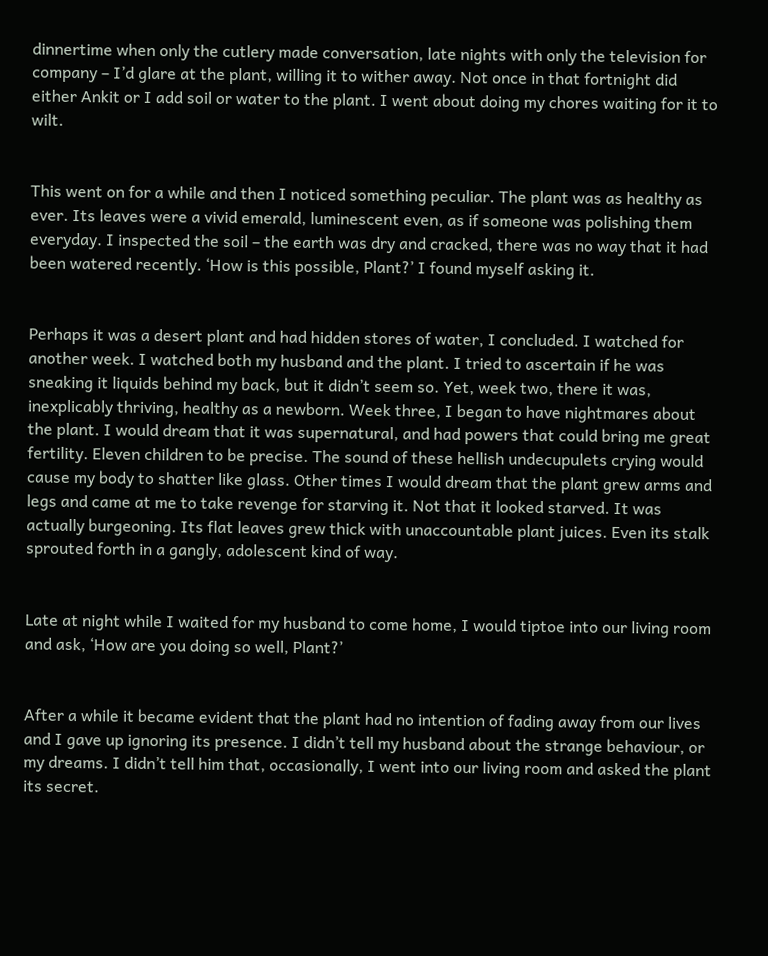dinnertime when only the cutlery made conversation, late nights with only the television for company – I’d glare at the plant, willing it to wither away. Not once in that fortnight did either Ankit or I add soil or water to the plant. I went about doing my chores waiting for it to wilt.


This went on for a while and then I noticed something peculiar. The plant was as healthy as ever. Its leaves were a vivid emerald, luminescent even, as if someone was polishing them everyday. I inspected the soil – the earth was dry and cracked, there was no way that it had been watered recently. ‘How is this possible, Plant?’ I found myself asking it.


Perhaps it was a desert plant and had hidden stores of water, I concluded. I watched for another week. I watched both my husband and the plant. I tried to ascertain if he was sneaking it liquids behind my back, but it didn’t seem so. Yet, week two, there it was, inexplicably thriving, healthy as a newborn. Week three, I began to have nightmares about the plant. I would dream that it was supernatural, and had powers that could bring me great fertility. Eleven children to be precise. The sound of these hellish undecupulets crying would cause my body to shatter like glass. Other times I would dream that the plant grew arms and legs and came at me to take revenge for starving it. Not that it looked starved. It was actually burgeoning. Its flat leaves grew thick with unaccountable plant juices. Even its stalk sprouted forth in a gangly, adolescent kind of way.


Late at night while I waited for my husband to come home, I would tiptoe into our living room and ask, ‘How are you doing so well, Plant?’


After a while it became evident that the plant had no intention of fading away from our lives and I gave up ignoring its presence. I didn’t tell my husband about the strange behaviour, or my dreams. I didn’t tell him that, occasionally, I went into our living room and asked the plant its secret.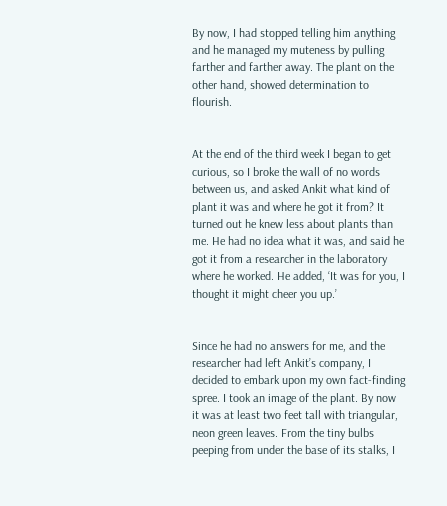By now, I had stopped telling him anything and he managed my muteness by pulling farther and farther away. The plant on the other hand, showed determination to flourish.


At the end of the third week I began to get curious, so I broke the wall of no words between us, and asked Ankit what kind of plant it was and where he got it from? It turned out he knew less about plants than me. He had no idea what it was, and said he got it from a researcher in the laboratory where he worked. He added, ‘It was for you, I thought it might cheer you up.’


Since he had no answers for me, and the researcher had left Ankit’s company, I decided to embark upon my own fact-finding spree. I took an image of the plant. By now it was at least two feet tall with triangular, neon green leaves. From the tiny bulbs peeping from under the base of its stalks, I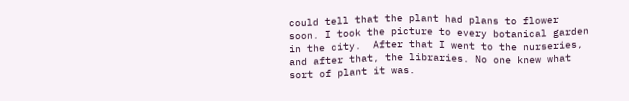could tell that the plant had plans to flower soon. I took the picture to every botanical garden in the city.  After that I went to the nurseries, and after that, the libraries. No one knew what sort of plant it was.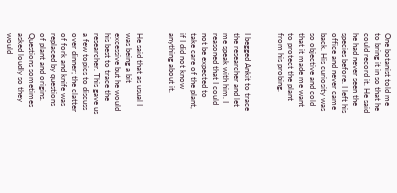One botanist told me to bring it in so that he could record it. He said he had never seen the species before. I left his office and never came back. His curiosity was so objective and cold that it made me want to protect the plant from his probing.


I begged Ankit to trace the researcher and let me speak with him. I reasoned that I could not be expected to take care of the plant, if I did not know anything about it.


He said that as usual I was being a bit excessive but he would his best to trace the researcher. This gave us a few topics to discuss over dinner; the clatter of fork and knife was replaced by questions of plant and origins. Questions sometimes asked loudly so they would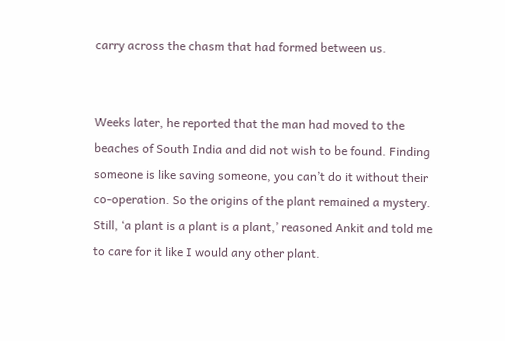carry across the chasm that had formed between us.


Weeks later, he reported that the man had moved to the beaches of South India and did not wish to be found. Finding someone is like saving someone, you can’t do it without their co-operation. So the origins of the plant remained a mystery. Still, ‘a plant is a plant is a plant,’ reasoned Ankit and told me to care for it like I would any other plant.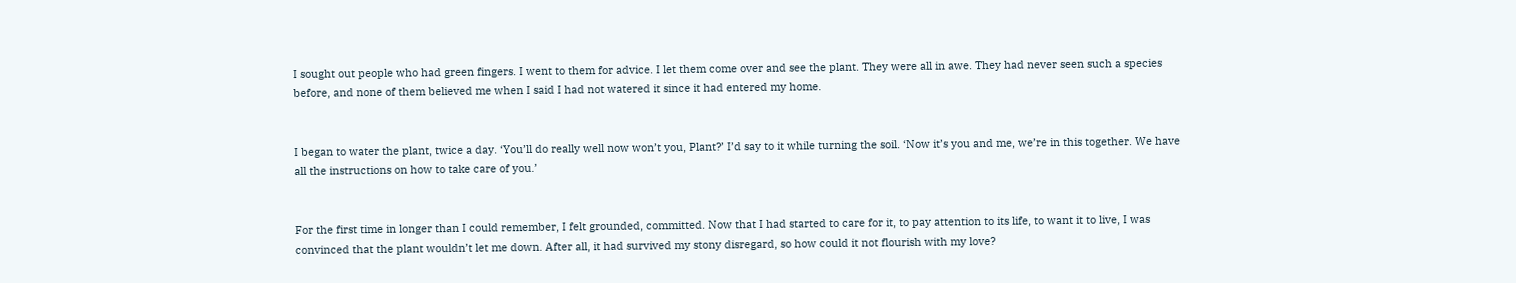I sought out people who had green fingers. I went to them for advice. I let them come over and see the plant. They were all in awe. They had never seen such a species before, and none of them believed me when I said I had not watered it since it had entered my home.


I began to water the plant, twice a day. ‘You’ll do really well now won’t you, Plant?’ I’d say to it while turning the soil. ‘Now it’s you and me, we’re in this together. We have all the instructions on how to take care of you.’


For the first time in longer than I could remember, I felt grounded, committed. Now that I had started to care for it, to pay attention to its life, to want it to live, I was convinced that the plant wouldn’t let me down. After all, it had survived my stony disregard, so how could it not flourish with my love?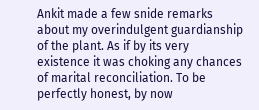Ankit made a few snide remarks about my overindulgent guardianship of the plant. As if by its very existence it was choking any chances of marital reconciliation. To be perfectly honest, by now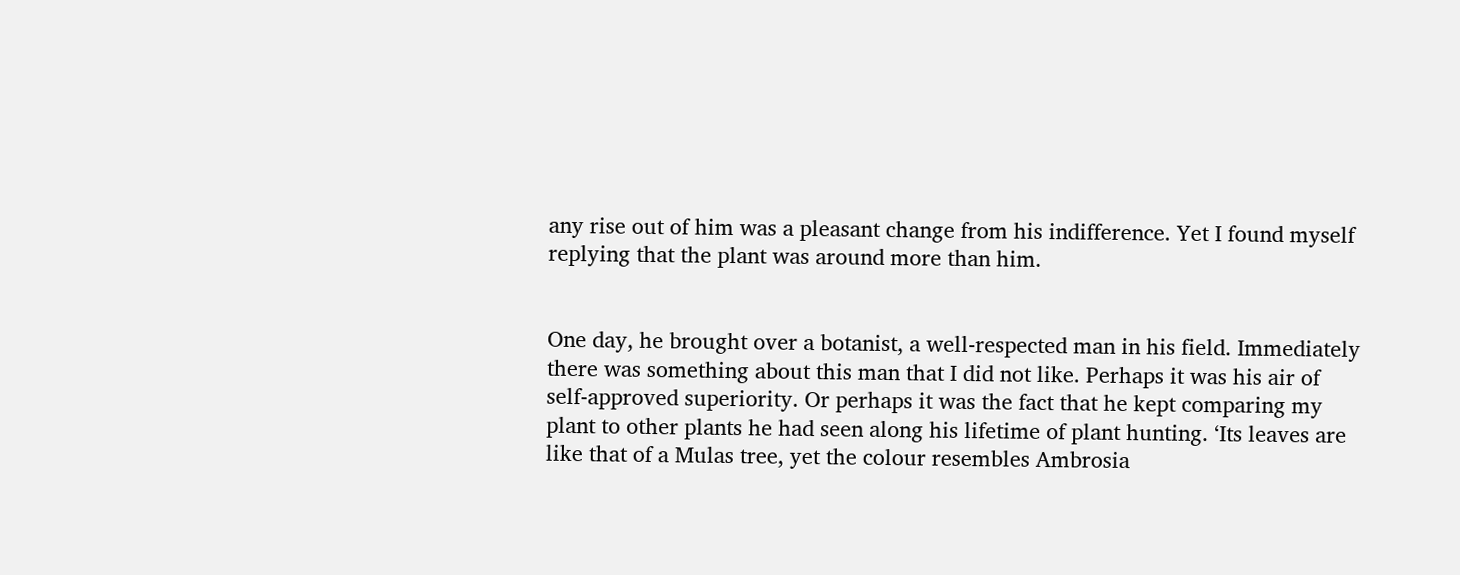any rise out of him was a pleasant change from his indifference. Yet I found myself replying that the plant was around more than him.


One day, he brought over a botanist, a well-respected man in his field. Immediately there was something about this man that I did not like. Perhaps it was his air of self-approved superiority. Or perhaps it was the fact that he kept comparing my plant to other plants he had seen along his lifetime of plant hunting. ‘Its leaves are like that of a Mulas tree, yet the colour resembles Ambrosia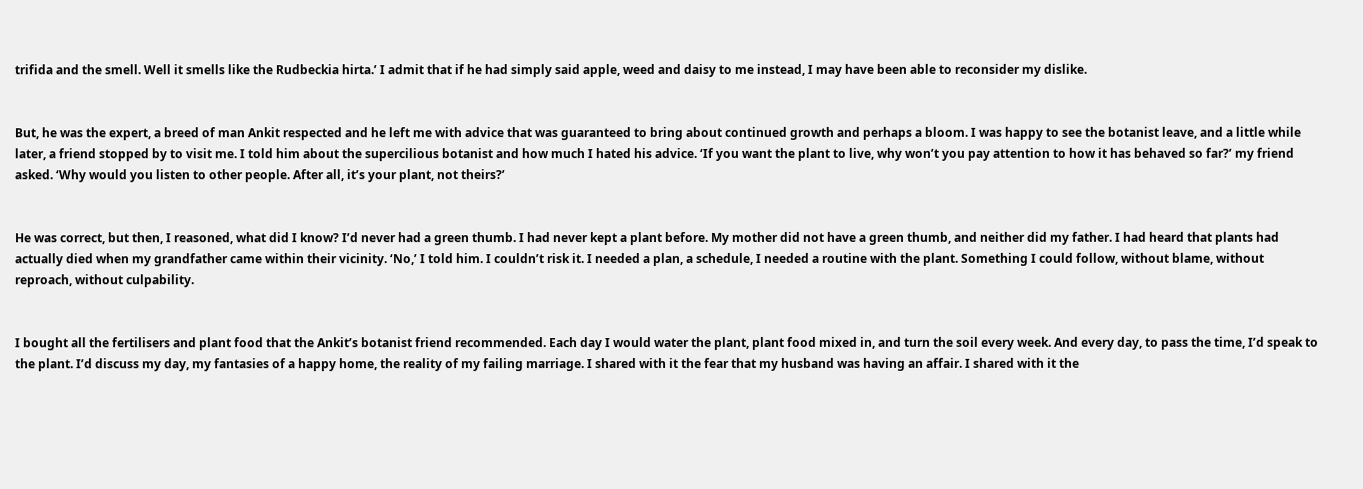trifida and the smell. Well it smells like the Rudbeckia hirta.’ I admit that if he had simply said apple, weed and daisy to me instead, I may have been able to reconsider my dislike.


But, he was the expert, a breed of man Ankit respected and he left me with advice that was guaranteed to bring about continued growth and perhaps a bloom. I was happy to see the botanist leave, and a little while later, a friend stopped by to visit me. I told him about the supercilious botanist and how much I hated his advice. ‘If you want the plant to live, why won’t you pay attention to how it has behaved so far?’ my friend asked. ‘Why would you listen to other people. After all, it’s your plant, not theirs?’


He was correct, but then, I reasoned, what did I know? I’d never had a green thumb. I had never kept a plant before. My mother did not have a green thumb, and neither did my father. I had heard that plants had actually died when my grandfather came within their vicinity. ‘No,’ I told him. I couldn’t risk it. I needed a plan, a schedule, I needed a routine with the plant. Something I could follow, without blame, without reproach, without culpability.


I bought all the fertilisers and plant food that the Ankit’s botanist friend recommended. Each day I would water the plant, plant food mixed in, and turn the soil every week. And every day, to pass the time, I’d speak to the plant. I’d discuss my day, my fantasies of a happy home, the reality of my failing marriage. I shared with it the fear that my husband was having an affair. I shared with it the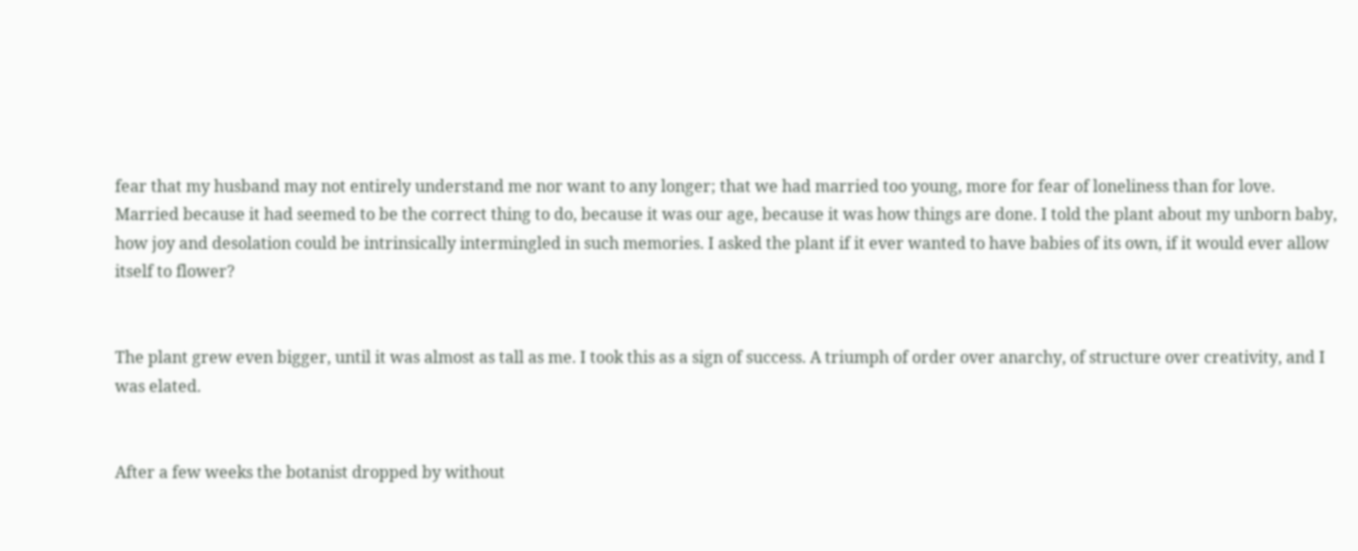fear that my husband may not entirely understand me nor want to any longer; that we had married too young, more for fear of loneliness than for love. Married because it had seemed to be the correct thing to do, because it was our age, because it was how things are done. I told the plant about my unborn baby, how joy and desolation could be intrinsically intermingled in such memories. I asked the plant if it ever wanted to have babies of its own, if it would ever allow itself to flower?


The plant grew even bigger, until it was almost as tall as me. I took this as a sign of success. A triumph of order over anarchy, of structure over creativity, and I was elated.


After a few weeks the botanist dropped by without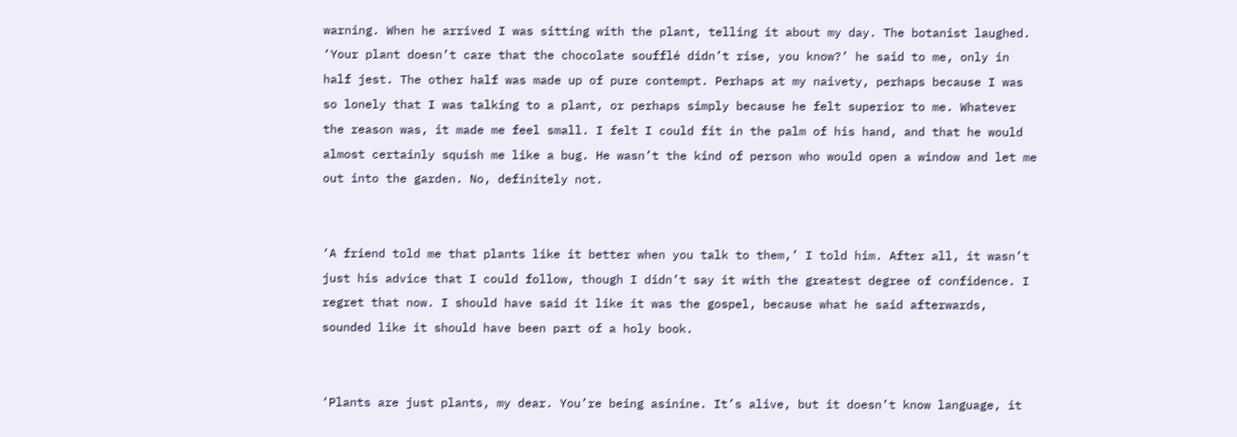warning. When he arrived I was sitting with the plant, telling it about my day. The botanist laughed. ‘Your plant doesn’t care that the chocolate soufflé didn’t rise, you know?’ he said to me, only in half jest. The other half was made up of pure contempt. Perhaps at my naivety, perhaps because I was so lonely that I was talking to a plant, or perhaps simply because he felt superior to me. Whatever the reason was, it made me feel small. I felt I could fit in the palm of his hand, and that he would almost certainly squish me like a bug. He wasn’t the kind of person who would open a window and let me out into the garden. No, definitely not.


‘A friend told me that plants like it better when you talk to them,’ I told him. After all, it wasn’t just his advice that I could follow, though I didn’t say it with the greatest degree of confidence. I regret that now. I should have said it like it was the gospel, because what he said afterwards, sounded like it should have been part of a holy book.


‘Plants are just plants, my dear. You’re being asinine. It’s alive, but it doesn’t know language, it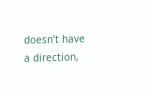doesn’t have a direction,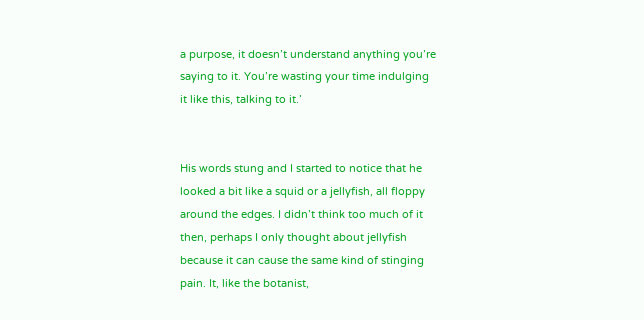a purpose, it doesn’t understand anything you’re saying to it. You’re wasting your time indulging it like this, talking to it.’


His words stung and I started to notice that he looked a bit like a squid or a jellyfish, all floppy around the edges. I didn’t think too much of it then, perhaps I only thought about jellyfish because it can cause the same kind of stinging pain. It, like the botanist,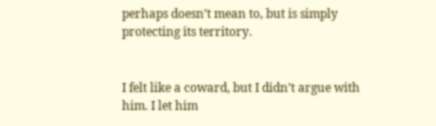perhaps doesn’t mean to, but is simply protecting its territory.


I felt like a coward, but I didn’t argue with him. I let him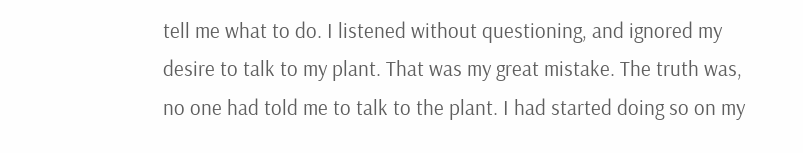tell me what to do. I listened without questioning, and ignored my desire to talk to my plant. That was my great mistake. The truth was, no one had told me to talk to the plant. I had started doing so on my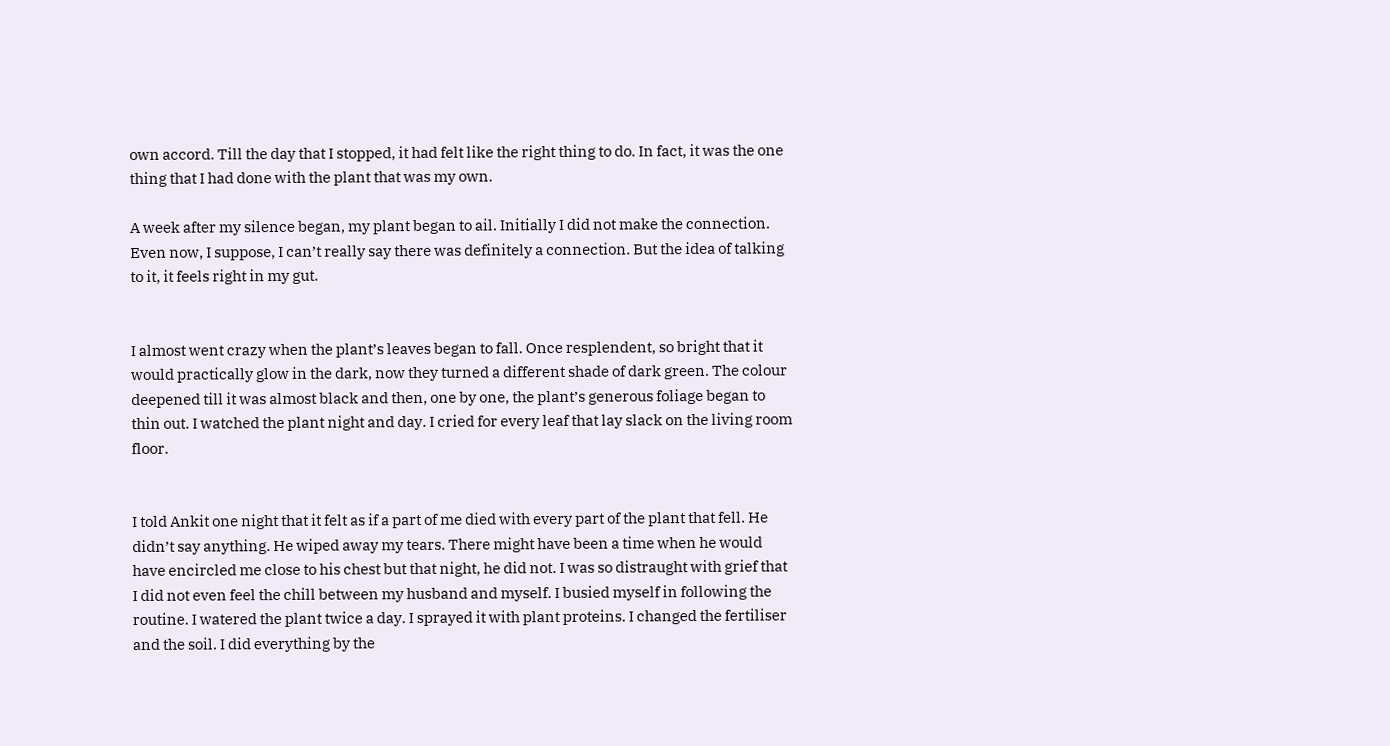own accord. Till the day that I stopped, it had felt like the right thing to do. In fact, it was the one thing that I had done with the plant that was my own.

A week after my silence began, my plant began to ail. Initially I did not make the connection. Even now, I suppose, I can’t really say there was definitely a connection. But the idea of talking to it, it feels right in my gut.


I almost went crazy when the plant’s leaves began to fall. Once resplendent, so bright that it would practically glow in the dark, now they turned a different shade of dark green. The colour deepened till it was almost black and then, one by one, the plant’s generous foliage began to thin out. I watched the plant night and day. I cried for every leaf that lay slack on the living room floor.


I told Ankit one night that it felt as if a part of me died with every part of the plant that fell. He didn’t say anything. He wiped away my tears. There might have been a time when he would have encircled me close to his chest but that night, he did not. I was so distraught with grief that I did not even feel the chill between my husband and myself. I busied myself in following the routine. I watered the plant twice a day. I sprayed it with plant proteins. I changed the fertiliser and the soil. I did everything by the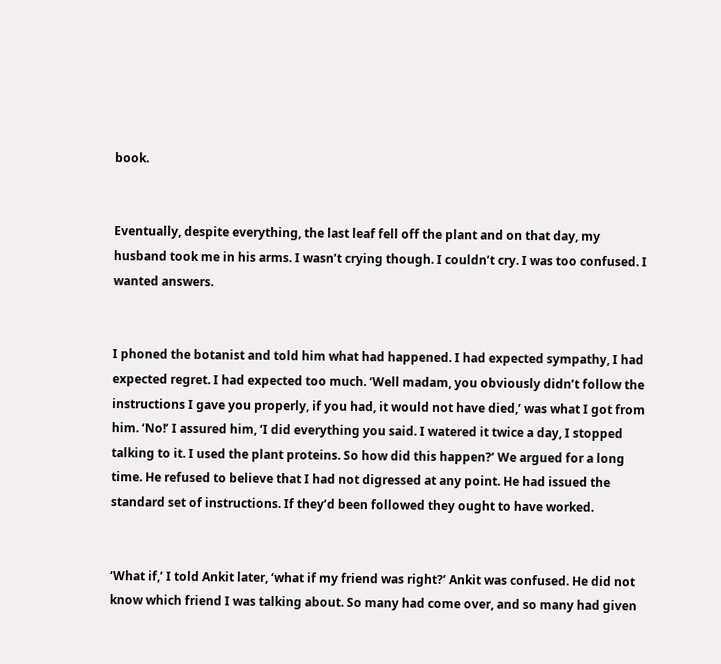book.


Eventually, despite everything, the last leaf fell off the plant and on that day, my husband took me in his arms. I wasn’t crying though. I couldn’t cry. I was too confused. I wanted answers.


I phoned the botanist and told him what had happened. I had expected sympathy, I had expected regret. I had expected too much. ‘Well madam, you obviously didn’t follow the instructions I gave you properly, if you had, it would not have died,’ was what I got from him. ‘No!’ I assured him, ‘I did everything you said. I watered it twice a day, I stopped talking to it. I used the plant proteins. So how did this happen?’ We argued for a long time. He refused to believe that I had not digressed at any point. He had issued the standard set of instructions. If they’d been followed they ought to have worked.


‘What if,’ I told Ankit later, ‘what if my friend was right?’ Ankit was confused. He did not know which friend I was talking about. So many had come over, and so many had given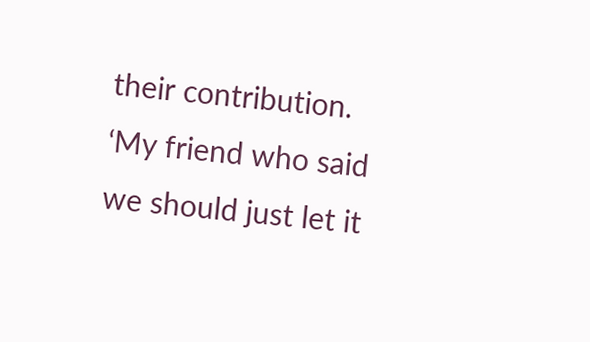their contribution. ‘My friend who said we should just let it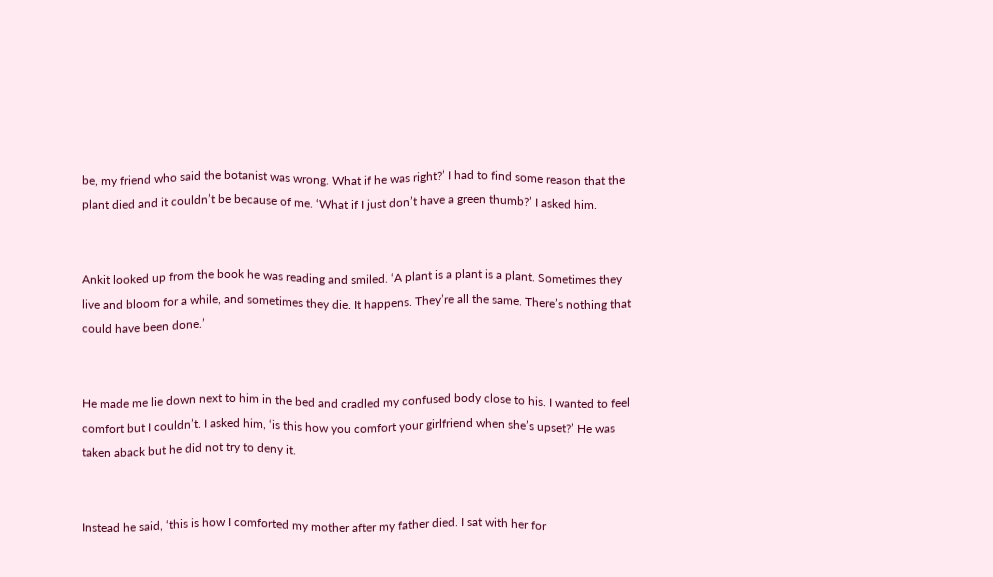be, my friend who said the botanist was wrong. What if he was right?’ I had to find some reason that the plant died and it couldn’t be because of me. ‘What if I just don’t have a green thumb?’ I asked him.


Ankit looked up from the book he was reading and smiled. ‘A plant is a plant is a plant. Sometimes they live and bloom for a while, and sometimes they die. It happens. They’re all the same. There’s nothing that could have been done.’


He made me lie down next to him in the bed and cradled my confused body close to his. I wanted to feel comfort but I couldn’t. I asked him, ‘is this how you comfort your girlfriend when she’s upset?’ He was taken aback but he did not try to deny it.


Instead he said, ‘this is how I comforted my mother after my father died. I sat with her for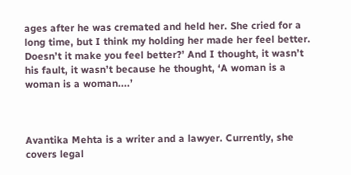ages after he was cremated and held her. She cried for a long time, but I think my holding her made her feel better. Doesn’t it make you feel better?’ And I thought, it wasn’t his fault, it wasn’t because he thought, ‘A woman is a woman is a woman....’



Avantika Mehta is a writer and a lawyer. Currently, she covers legal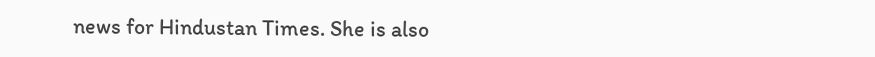news for Hindustan Times. She is also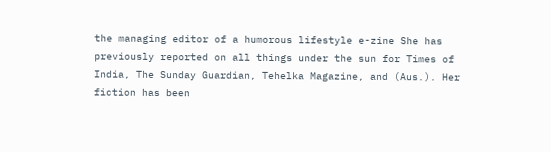the managing editor of a humorous lifestyle e-zine She has previously reported on all things under the sun for Times of India, The Sunday Guardian, Tehelka Magazine, and (Aus.). Her fiction has been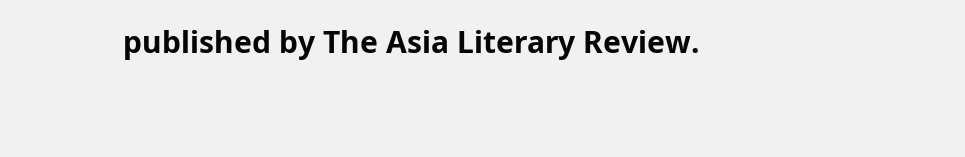published by The Asia Literary Review.